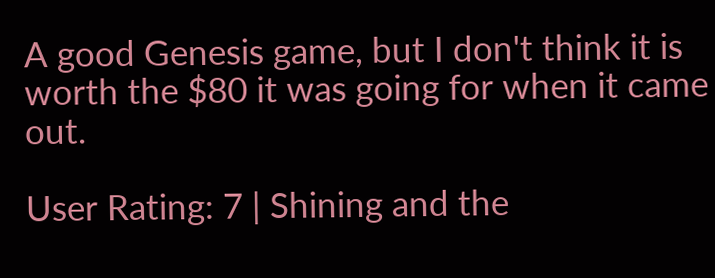A good Genesis game, but I don't think it is worth the $80 it was going for when it came out.

User Rating: 7 | Shining and the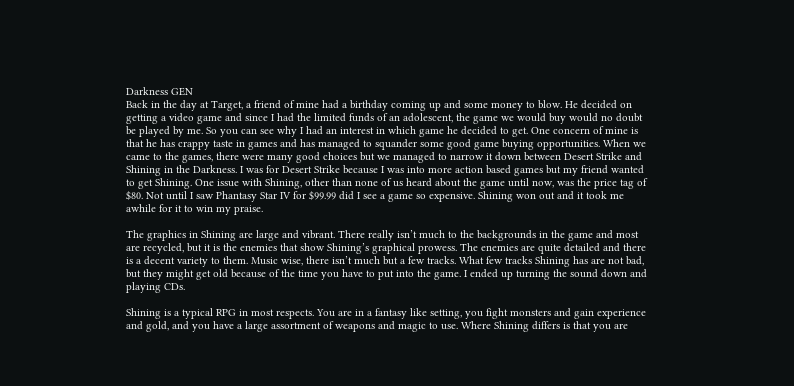Darkness GEN
Back in the day at Target, a friend of mine had a birthday coming up and some money to blow. He decided on getting a video game and since I had the limited funds of an adolescent, the game we would buy would no doubt be played by me. So you can see why I had an interest in which game he decided to get. One concern of mine is that he has crappy taste in games and has managed to squander some good game buying opportunities. When we came to the games, there were many good choices but we managed to narrow it down between Desert Strike and Shining in the Darkness. I was for Desert Strike because I was into more action based games but my friend wanted to get Shining. One issue with Shining, other than none of us heard about the game until now, was the price tag of $80. Not until I saw Phantasy Star IV for $99.99 did I see a game so expensive. Shining won out and it took me awhile for it to win my praise.

The graphics in Shining are large and vibrant. There really isn’t much to the backgrounds in the game and most are recycled, but it is the enemies that show Shining’s graphical prowess. The enemies are quite detailed and there is a decent variety to them. Music wise, there isn’t much but a few tracks. What few tracks Shining has are not bad, but they might get old because of the time you have to put into the game. I ended up turning the sound down and playing CDs.

Shining is a typical RPG in most respects. You are in a fantasy like setting, you fight monsters and gain experience and gold, and you have a large assortment of weapons and magic to use. Where Shining differs is that you are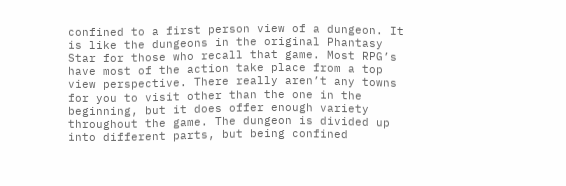confined to a first person view of a dungeon. It is like the dungeons in the original Phantasy Star for those who recall that game. Most RPG’s have most of the action take place from a top view perspective. There really aren’t any towns for you to visit other than the one in the beginning, but it does offer enough variety throughout the game. The dungeon is divided up into different parts, but being confined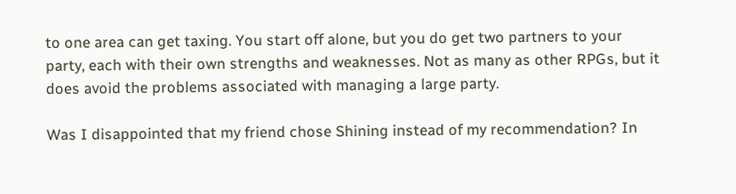to one area can get taxing. You start off alone, but you do get two partners to your party, each with their own strengths and weaknesses. Not as many as other RPGs, but it does avoid the problems associated with managing a large party.

Was I disappointed that my friend chose Shining instead of my recommendation? In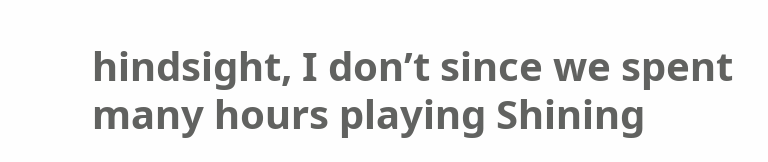hindsight, I don’t since we spent many hours playing Shining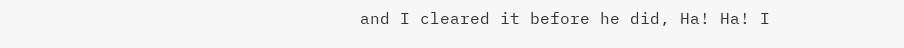and I cleared it before he did, Ha! Ha! I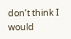don’t think I would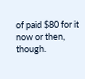of paid $80 for it now or then, though.